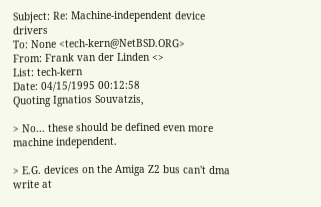Subject: Re: Machine-independent device drivers
To: None <tech-kern@NetBSD.ORG>
From: Frank van der Linden <>
List: tech-kern
Date: 04/15/1995 00:12:58
Quoting Ignatios Souvatzis,

> No... these should be defined even more machine independent.

> E.G. devices on the Amiga Z2 bus can't dma write at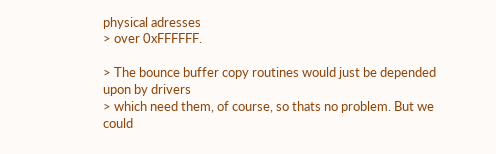physical adresses
> over 0xFFFFFF.

> The bounce buffer copy routines would just be depended upon by drivers
> which need them, of course, so thats no problem. But we could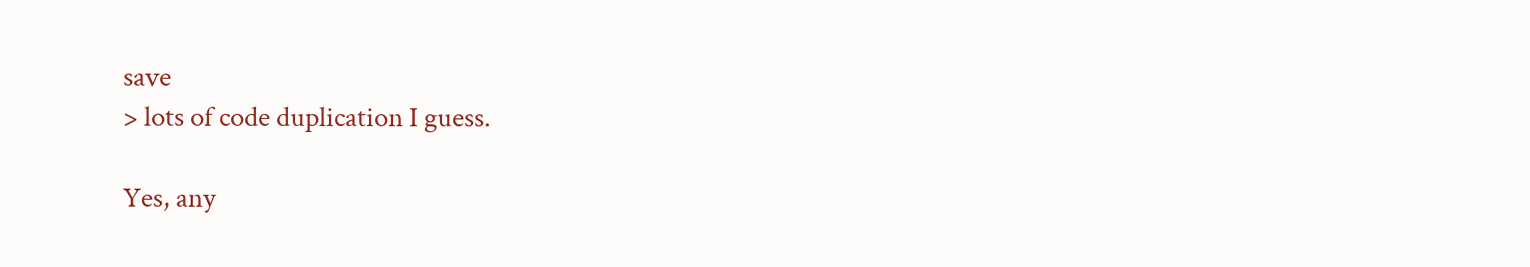save
> lots of code duplication I guess.

Yes, any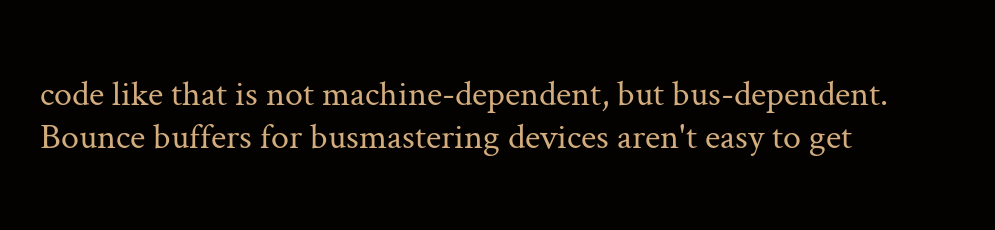code like that is not machine-dependent, but bus-dependent.
Bounce buffers for busmastering devices aren't easy to get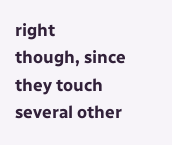right
though, since they touch several other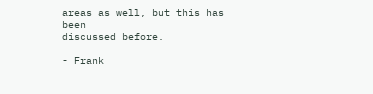areas as well, but this has been
discussed before.

- Frank